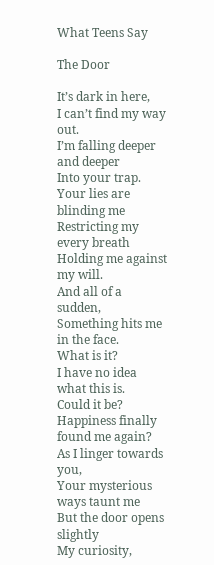What Teens Say

The Door

It’s dark in here,
I can’t find my way out.
I’m falling deeper and deeper
Into your trap.
Your lies are blinding me
Restricting my every breath
Holding me against my will.
And all of a sudden,
Something hits me in the face.
What is it?
I have no idea what this is.
Could it be?
Happiness finally found me again?
As I linger towards you,
Your mysterious ways taunt me
But the door opens slightly
My curiosity,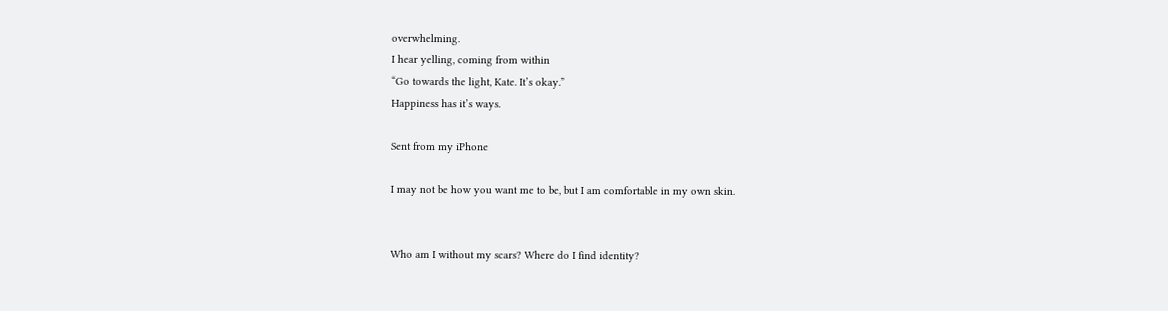overwhelming.
I hear yelling, coming from within
“Go towards the light, Kate. It’s okay.”
Happiness has it’s ways.

Sent from my iPhone

I may not be how you want me to be, but I am comfortable in my own skin.


Who am I without my scars? Where do I find identity?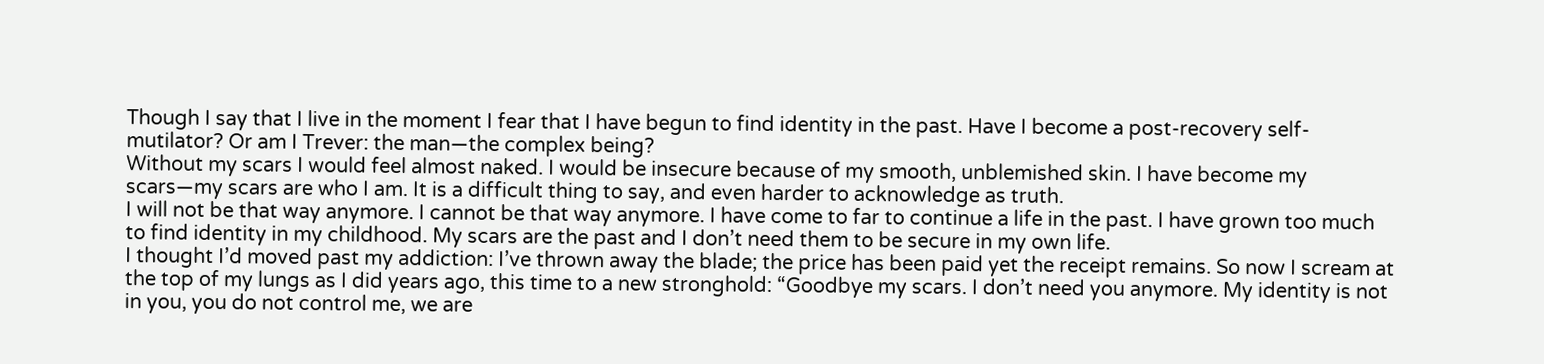Though I say that I live in the moment I fear that I have begun to find identity in the past. Have I become a post-recovery self-mutilator? Or am I Trever: the man—the complex being?
Without my scars I would feel almost naked. I would be insecure because of my smooth, unblemished skin. I have become my scars—my scars are who I am. It is a difficult thing to say, and even harder to acknowledge as truth.
I will not be that way anymore. I cannot be that way anymore. I have come to far to continue a life in the past. I have grown too much to find identity in my childhood. My scars are the past and I don’t need them to be secure in my own life.
I thought I’d moved past my addiction: I’ve thrown away the blade; the price has been paid yet the receipt remains. So now I scream at the top of my lungs as I did years ago, this time to a new stronghold: “Goodbye my scars. I don’t need you anymore. My identity is not in you, you do not control me, we are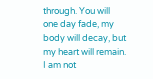through. You will one day fade, my body will decay, but my heart will remain. I am not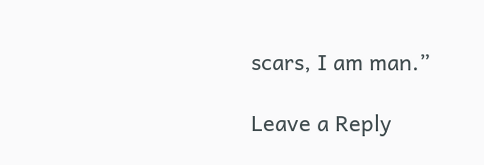scars, I am man.”

Leave a Reply